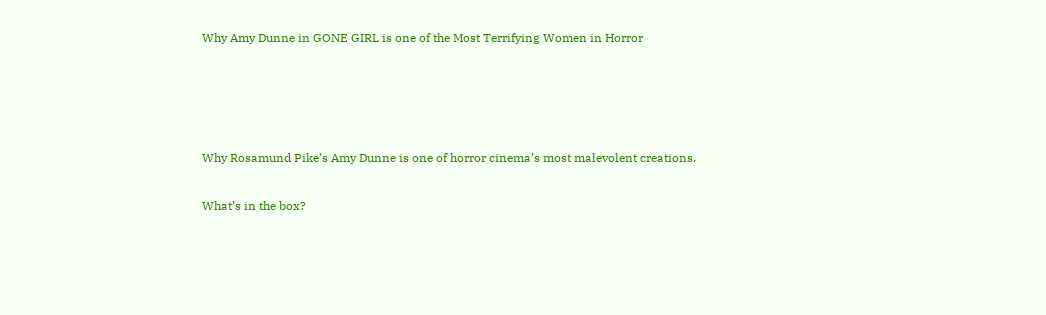Why Amy Dunne in GONE GIRL is one of the Most Terrifying Women in Horror




Why Rosamund Pike’s Amy Dunne is one of horror cinema’s most malevolent creations.

What’s in the box?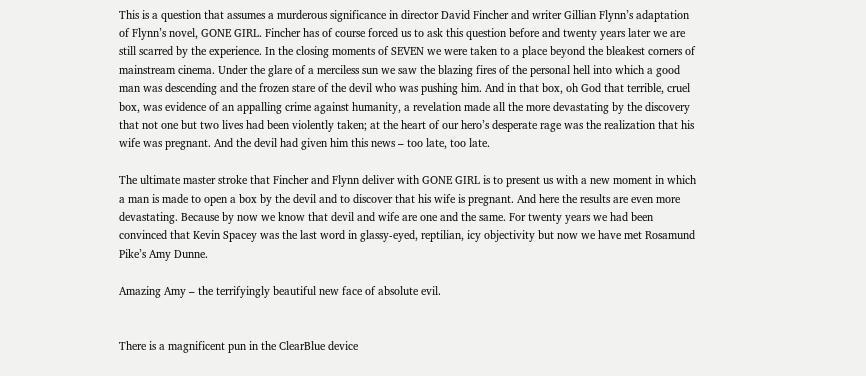This is a question that assumes a murderous significance in director David Fincher and writer Gillian Flynn’s adaptation of Flynn’s novel, GONE GIRL. Fincher has of course forced us to ask this question before and twenty years later we are still scarred by the experience. In the closing moments of SEVEN we were taken to a place beyond the bleakest corners of mainstream cinema. Under the glare of a merciless sun we saw the blazing fires of the personal hell into which a good man was descending and the frozen stare of the devil who was pushing him. And in that box, oh God that terrible, cruel box, was evidence of an appalling crime against humanity, a revelation made all the more devastating by the discovery that not one but two lives had been violently taken; at the heart of our hero’s desperate rage was the realization that his wife was pregnant. And the devil had given him this news – too late, too late.

The ultimate master stroke that Fincher and Flynn deliver with GONE GIRL is to present us with a new moment in which a man is made to open a box by the devil and to discover that his wife is pregnant. And here the results are even more devastating. Because by now we know that devil and wife are one and the same. For twenty years we had been convinced that Kevin Spacey was the last word in glassy-eyed, reptilian, icy objectivity but now we have met Rosamund Pike’s Amy Dunne.

Amazing Amy – the terrifyingly beautiful new face of absolute evil.


There is a magnificent pun in the ClearBlue device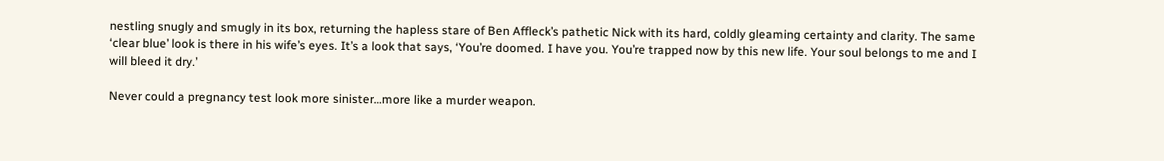nestling snugly and smugly in its box, returning the hapless stare of Ben Affleck’s pathetic Nick with its hard, coldly gleaming certainty and clarity. The same ‘clear blue’ look is there in his wife’s eyes. It’s a look that says, ‘You’re doomed. I have you. You’re trapped now by this new life. Your soul belongs to me and I will bleed it dry.’

Never could a pregnancy test look more sinister…more like a murder weapon.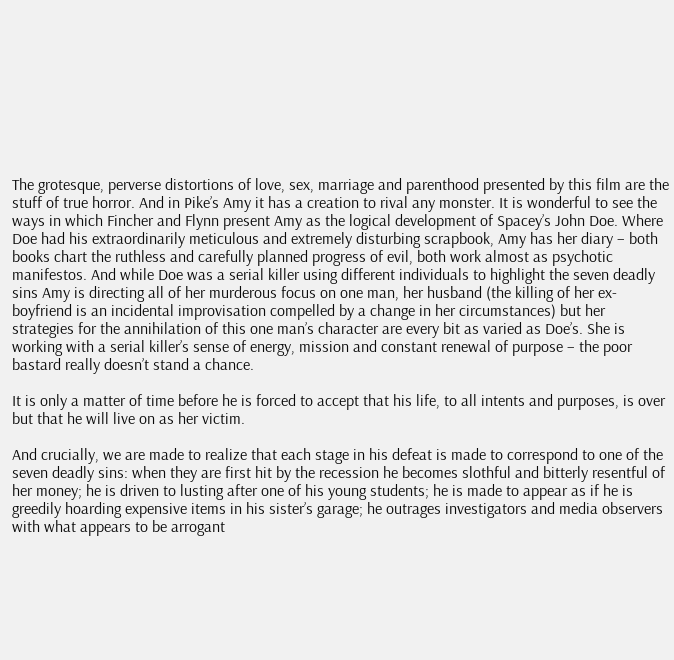The grotesque, perverse distortions of love, sex, marriage and parenthood presented by this film are the stuff of true horror. And in Pike’s Amy it has a creation to rival any monster. It is wonderful to see the ways in which Fincher and Flynn present Amy as the logical development of Spacey’s John Doe. Where Doe had his extraordinarily meticulous and extremely disturbing scrapbook, Amy has her diary – both books chart the ruthless and carefully planned progress of evil, both work almost as psychotic manifestos. And while Doe was a serial killer using different individuals to highlight the seven deadly sins Amy is directing all of her murderous focus on one man, her husband (the killing of her ex-boyfriend is an incidental improvisation compelled by a change in her circumstances) but her strategies for the annihilation of this one man’s character are every bit as varied as Doe’s. She is working with a serial killer’s sense of energy, mission and constant renewal of purpose – the poor bastard really doesn’t stand a chance.

It is only a matter of time before he is forced to accept that his life, to all intents and purposes, is over but that he will live on as her victim.

And crucially, we are made to realize that each stage in his defeat is made to correspond to one of the seven deadly sins: when they are first hit by the recession he becomes slothful and bitterly resentful of her money; he is driven to lusting after one of his young students; he is made to appear as if he is greedily hoarding expensive items in his sister’s garage; he outrages investigators and media observers with what appears to be arrogant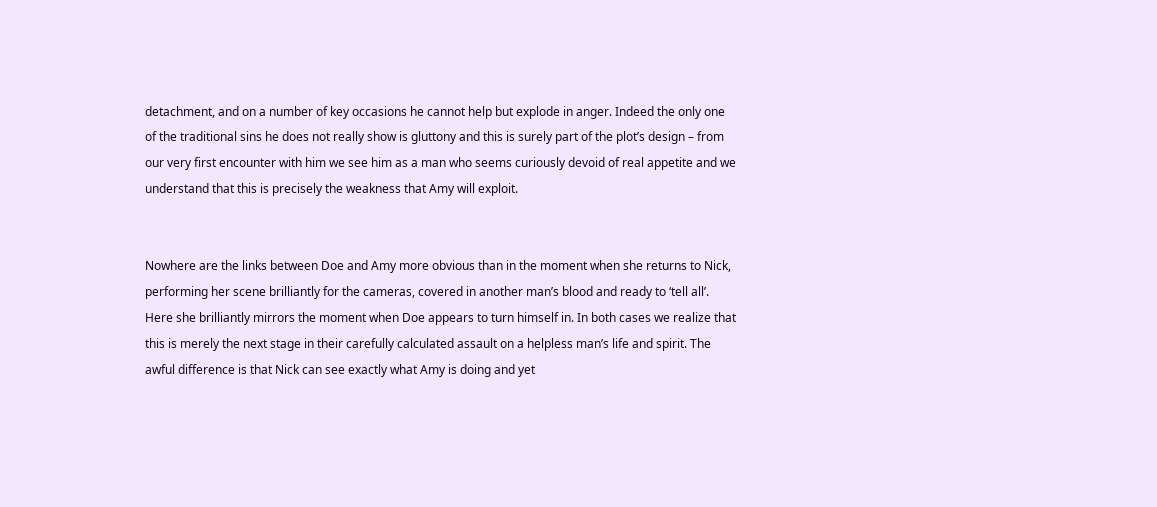detachment, and on a number of key occasions he cannot help but explode in anger. Indeed the only one of the traditional sins he does not really show is gluttony and this is surely part of the plot’s design – from our very first encounter with him we see him as a man who seems curiously devoid of real appetite and we understand that this is precisely the weakness that Amy will exploit.


Nowhere are the links between Doe and Amy more obvious than in the moment when she returns to Nick, performing her scene brilliantly for the cameras, covered in another man’s blood and ready to ‘tell all’. Here she brilliantly mirrors the moment when Doe appears to turn himself in. In both cases we realize that this is merely the next stage in their carefully calculated assault on a helpless man’s life and spirit. The awful difference is that Nick can see exactly what Amy is doing and yet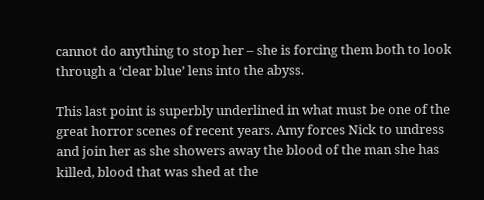cannot do anything to stop her – she is forcing them both to look through a ‘clear blue’ lens into the abyss.

This last point is superbly underlined in what must be one of the great horror scenes of recent years. Amy forces Nick to undress and join her as she showers away the blood of the man she has killed, blood that was shed at the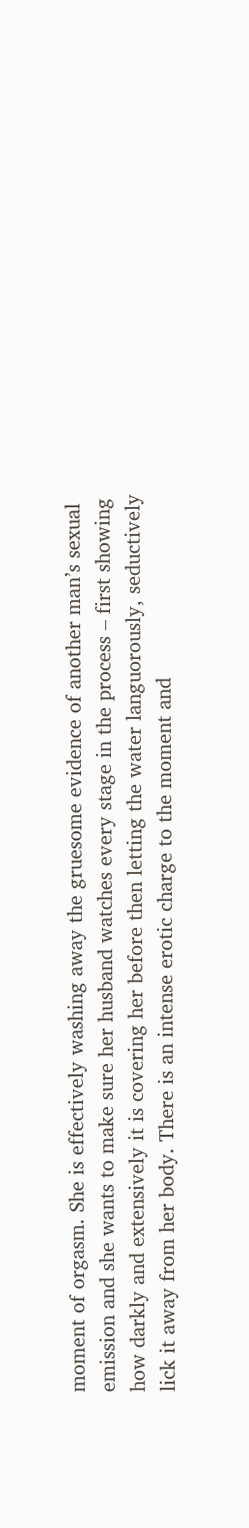moment of orgasm. She is effectively washing away the gruesome evidence of another man’s sexual emission and she wants to make sure her husband watches every stage in the process – first showing how darkly and extensively it is covering her before then letting the water languorously, seductively lick it away from her body. There is an intense erotic charge to the moment and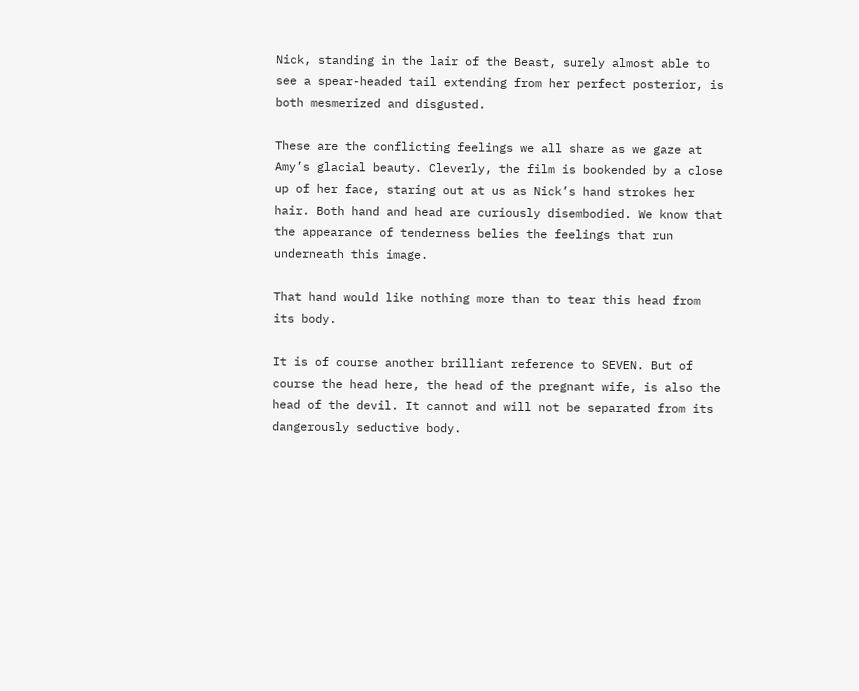Nick, standing in the lair of the Beast, surely almost able to see a spear-headed tail extending from her perfect posterior, is both mesmerized and disgusted.

These are the conflicting feelings we all share as we gaze at Amy’s glacial beauty. Cleverly, the film is bookended by a close up of her face, staring out at us as Nick’s hand strokes her hair. Both hand and head are curiously disembodied. We know that the appearance of tenderness belies the feelings that run underneath this image.

That hand would like nothing more than to tear this head from its body.

It is of course another brilliant reference to SEVEN. But of course the head here, the head of the pregnant wife, is also the head of the devil. It cannot and will not be separated from its dangerously seductive body.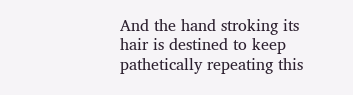And the hand stroking its hair is destined to keep pathetically repeating this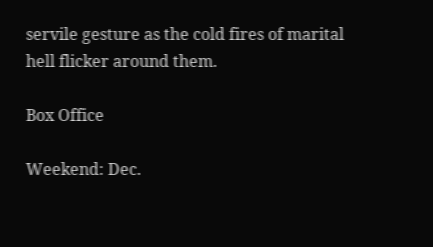servile gesture as the cold fires of marital hell flicker around them.

Box Office

Weekend: Dec.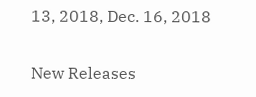13, 2018, Dec. 16, 2018

New Releases